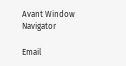Avant Window Navigator

Email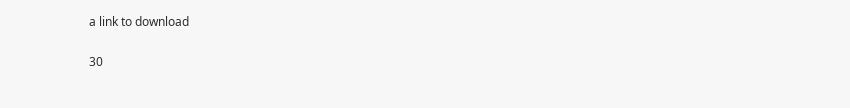a link to download

30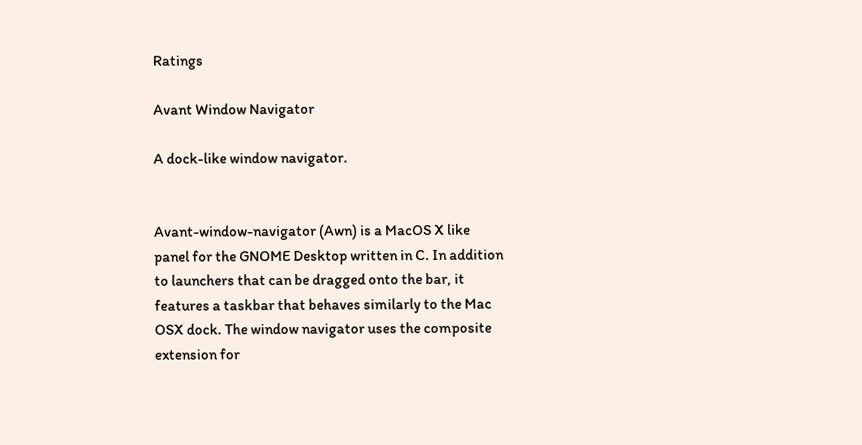Ratings

Avant Window Navigator

A dock-like window navigator.


Avant-window-navigator (Awn) is a MacOS X like panel for the GNOME Desktop written in C. In addition to launchers that can be dragged onto the bar, it features a taskbar that behaves similarly to the Mac OSX dock. The window navigator uses the composite extension for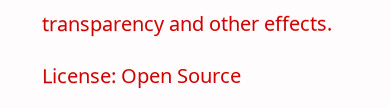transparency and other effects.

License: Open Source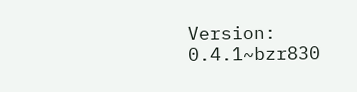Version: 0.4.1~bzr830